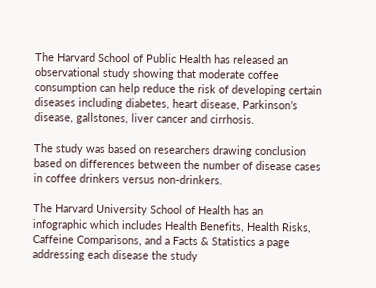The Harvard School of Public Health has released an observational study showing that moderate coffee consumption can help reduce the risk of developing certain diseases including diabetes, heart disease, Parkinson’s disease, gallstones, liver cancer and cirrhosis.

The study was based on researchers drawing conclusion based on differences between the number of disease cases in coffee drinkers versus non-drinkers.

The Harvard University School of Health has an
infographic which includes Health Benefits, Health Risks, Caffeine Comparisons, and a Facts & Statistics a page addressing each disease the study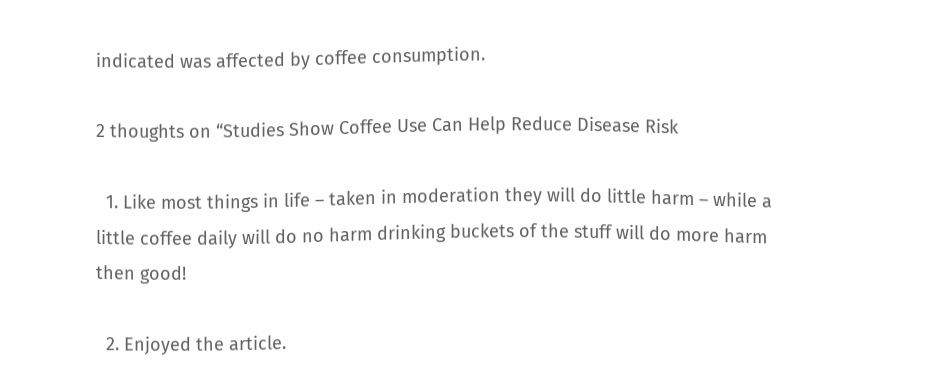indicated was affected by coffee consumption.

2 thoughts on “Studies Show Coffee Use Can Help Reduce Disease Risk

  1. Like most things in life – taken in moderation they will do little harm – while a little coffee daily will do no harm drinking buckets of the stuff will do more harm then good!

  2. Enjoyed the article.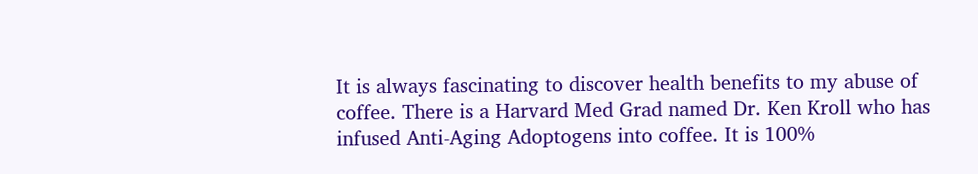It is always fascinating to discover health benefits to my abuse of coffee. There is a Harvard Med Grad named Dr. Ken Kroll who has infused Anti-Aging Adoptogens into coffee. It is 100%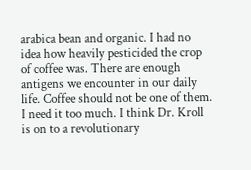arabica bean and organic. I had no idea how heavily pesticided the crop of coffee was. There are enough antigens we encounter in our daily life. Coffee should not be one of them. I need it too much. I think Dr. Kroll is on to a revolutionary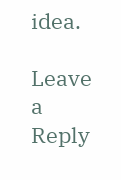idea.

Leave a Reply